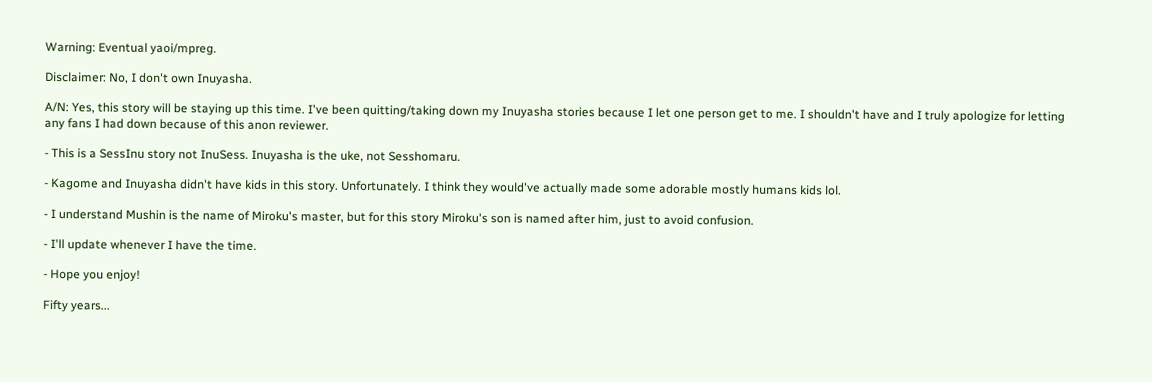Warning: Eventual yaoi/mpreg.

Disclaimer: No, I don't own Inuyasha.

A/N: Yes, this story will be staying up this time. I've been quitting/taking down my Inuyasha stories because I let one person get to me. I shouldn't have and I truly apologize for letting any fans I had down because of this anon reviewer.

- This is a SessInu story not InuSess. Inuyasha is the uke, not Sesshomaru.

- Kagome and Inuyasha didn't have kids in this story. Unfortunately. I think they would've actually made some adorable mostly humans kids lol.

- I understand Mushin is the name of Miroku's master, but for this story Miroku's son is named after him, just to avoid confusion.

- I'll update whenever I have the time.

- Hope you enjoy!

Fifty years...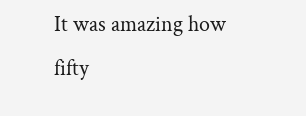It was amazing how fifty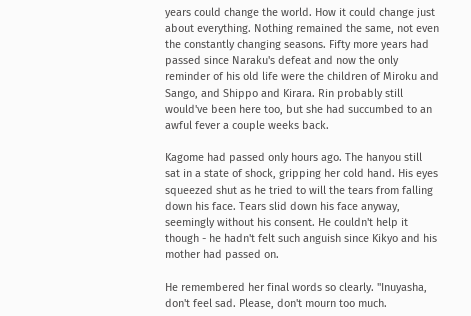years could change the world. How it could change just about everything. Nothing remained the same, not even the constantly changing seasons. Fifty more years had passed since Naraku's defeat and now the only reminder of his old life were the children of Miroku and Sango, and Shippo and Kirara. Rin probably still would've been here too, but she had succumbed to an awful fever a couple weeks back.

Kagome had passed only hours ago. The hanyou still sat in a state of shock, gripping her cold hand. His eyes squeezed shut as he tried to will the tears from falling down his face. Tears slid down his face anyway, seemingly without his consent. He couldn't help it though - he hadn't felt such anguish since Kikyo and his mother had passed on.

He remembered her final words so clearly. "Inuyasha, don't feel sad. Please, don't mourn too much.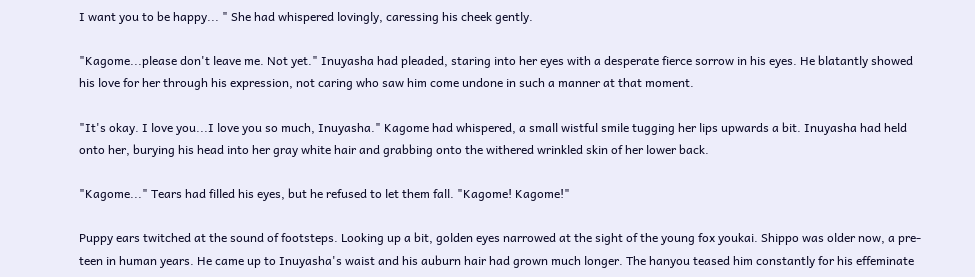I want you to be happy... " She had whispered lovingly, caressing his cheek gently.

"Kagome...please don't leave me. Not yet." Inuyasha had pleaded, staring into her eyes with a desperate fierce sorrow in his eyes. He blatantly showed his love for her through his expression, not caring who saw him come undone in such a manner at that moment.

"It's okay. I love you...I love you so much, Inuyasha." Kagome had whispered, a small wistful smile tugging her lips upwards a bit. Inuyasha had held onto her, burying his head into her gray white hair and grabbing onto the withered wrinkled skin of her lower back.

"Kagome..." Tears had filled his eyes, but he refused to let them fall. "Kagome! Kagome!"

Puppy ears twitched at the sound of footsteps. Looking up a bit, golden eyes narrowed at the sight of the young fox youkai. Shippo was older now, a pre-teen in human years. He came up to Inuyasha's waist and his auburn hair had grown much longer. The hanyou teased him constantly for his effeminate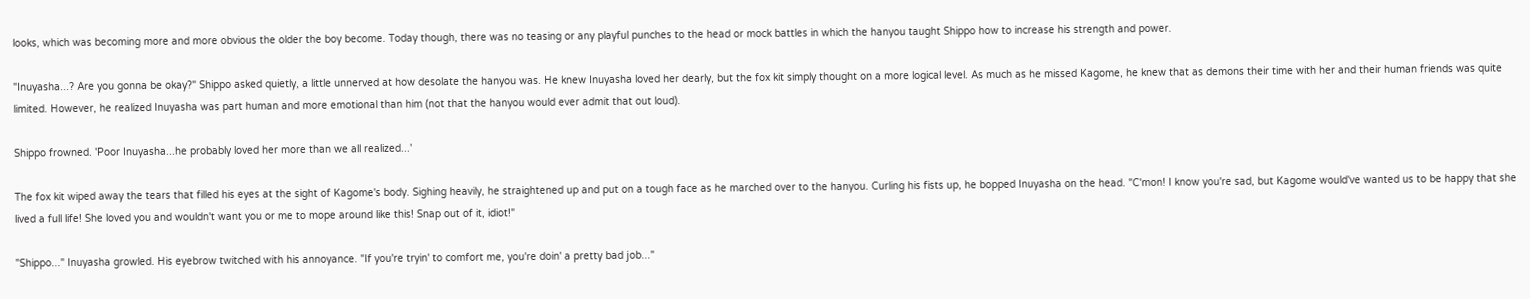looks, which was becoming more and more obvious the older the boy become. Today though, there was no teasing or any playful punches to the head or mock battles in which the hanyou taught Shippo how to increase his strength and power.

"Inuyasha...? Are you gonna be okay?" Shippo asked quietly, a little unnerved at how desolate the hanyou was. He knew Inuyasha loved her dearly, but the fox kit simply thought on a more logical level. As much as he missed Kagome, he knew that as demons their time with her and their human friends was quite limited. However, he realized Inuyasha was part human and more emotional than him (not that the hanyou would ever admit that out loud).

Shippo frowned. 'Poor Inuyasha...he probably loved her more than we all realized...'

The fox kit wiped away the tears that filled his eyes at the sight of Kagome's body. Sighing heavily, he straightened up and put on a tough face as he marched over to the hanyou. Curling his fists up, he bopped Inuyasha on the head. "C'mon! I know you're sad, but Kagome would've wanted us to be happy that she lived a full life! She loved you and wouldn't want you or me to mope around like this! Snap out of it, idiot!"

"Shippo..." Inuyasha growled. His eyebrow twitched with his annoyance. "If you're tryin' to comfort me, you're doin' a pretty bad job..."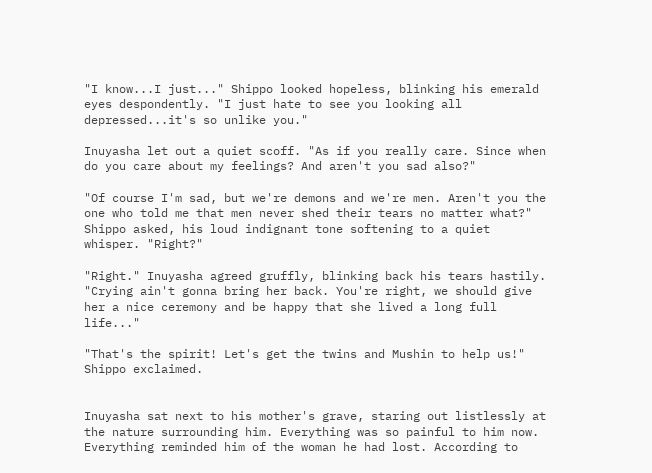"I know...I just..." Shippo looked hopeless, blinking his emerald eyes despondently. "I just hate to see you looking all depressed...it's so unlike you."

Inuyasha let out a quiet scoff. "As if you really care. Since when do you care about my feelings? And aren't you sad also?"

"Of course I'm sad, but we're demons and we're men. Aren't you the one who told me that men never shed their tears no matter what?" Shippo asked, his loud indignant tone softening to a quiet whisper. "Right?"

"Right." Inuyasha agreed gruffly, blinking back his tears hastily. "Crying ain't gonna bring her back. You're right, we should give her a nice ceremony and be happy that she lived a long full life..."

"That's the spirit! Let's get the twins and Mushin to help us!" Shippo exclaimed.


Inuyasha sat next to his mother's grave, staring out listlessly at the nature surrounding him. Everything was so painful to him now. Everything reminded him of the woman he had lost. According to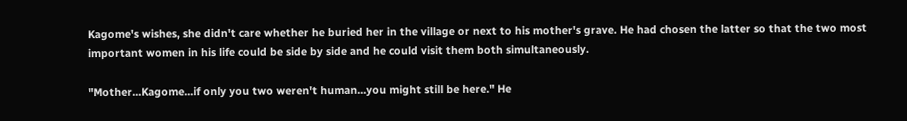Kagome's wishes, she didn't care whether he buried her in the village or next to his mother's grave. He had chosen the latter so that the two most important women in his life could be side by side and he could visit them both simultaneously.

"Mother...Kagome...if only you two weren't human...you might still be here." He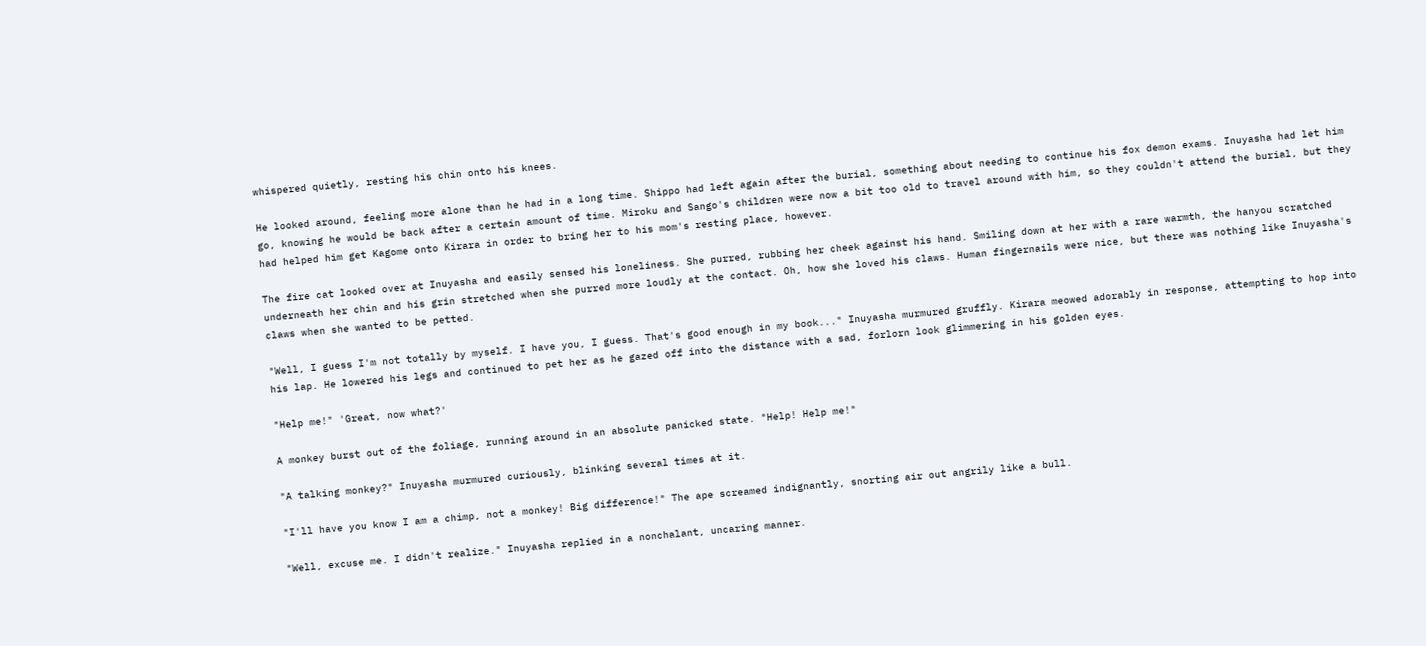whispered quietly, resting his chin onto his knees.

He looked around, feeling more alone than he had in a long time. Shippo had left again after the burial, something about needing to continue his fox demon exams. Inuyasha had let him go, knowing he would be back after a certain amount of time. Miroku and Sango's children were now a bit too old to travel around with him, so they couldn't attend the burial, but they had helped him get Kagome onto Kirara in order to bring her to his mom's resting place, however.

The fire cat looked over at Inuyasha and easily sensed his loneliness. She purred, rubbing her cheek against his hand. Smiling down at her with a rare warmth, the hanyou scratched underneath her chin and his grin stretched when she purred more loudly at the contact. Oh, how she loved his claws. Human fingernails were nice, but there was nothing like Inuyasha's claws when she wanted to be petted.

"Well, I guess I'm not totally by myself. I have you, I guess. That's good enough in my book..." Inuyasha murmured gruffly. Kirara meowed adorably in response, attempting to hop into his lap. He lowered his legs and continued to pet her as he gazed off into the distance with a sad, forlorn look glimmering in his golden eyes.

"Help me!" 'Great, now what?'

A monkey burst out of the foliage, running around in an absolute panicked state. "Help! Help me!"

"A talking monkey?" Inuyasha murmured curiously, blinking several times at it.

"I'll have you know I am a chimp, not a monkey! Big difference!" The ape screamed indignantly, snorting air out angrily like a bull.

"Well, excuse me. I didn't realize." Inuyasha replied in a nonchalant, uncaring manner.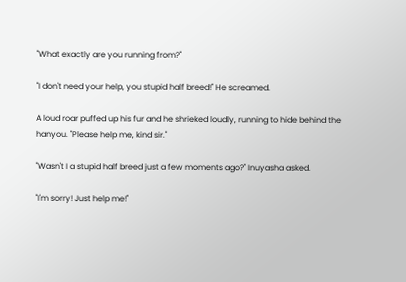"What exactly are you running from?"

"I don't need your help, you stupid half breed!" He screamed.

A loud roar puffed up his fur and he shrieked loudly, running to hide behind the hanyou. "Please help me, kind sir."

"Wasn't I a stupid half breed just a few moments ago?" Inuyasha asked.

"I'm sorry! Just help me!"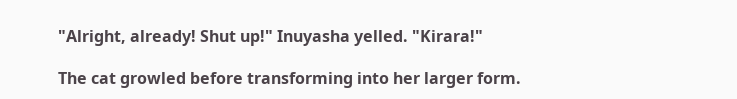"Alright, already! Shut up!" Inuyasha yelled. "Kirara!"

The cat growled before transforming into her larger form.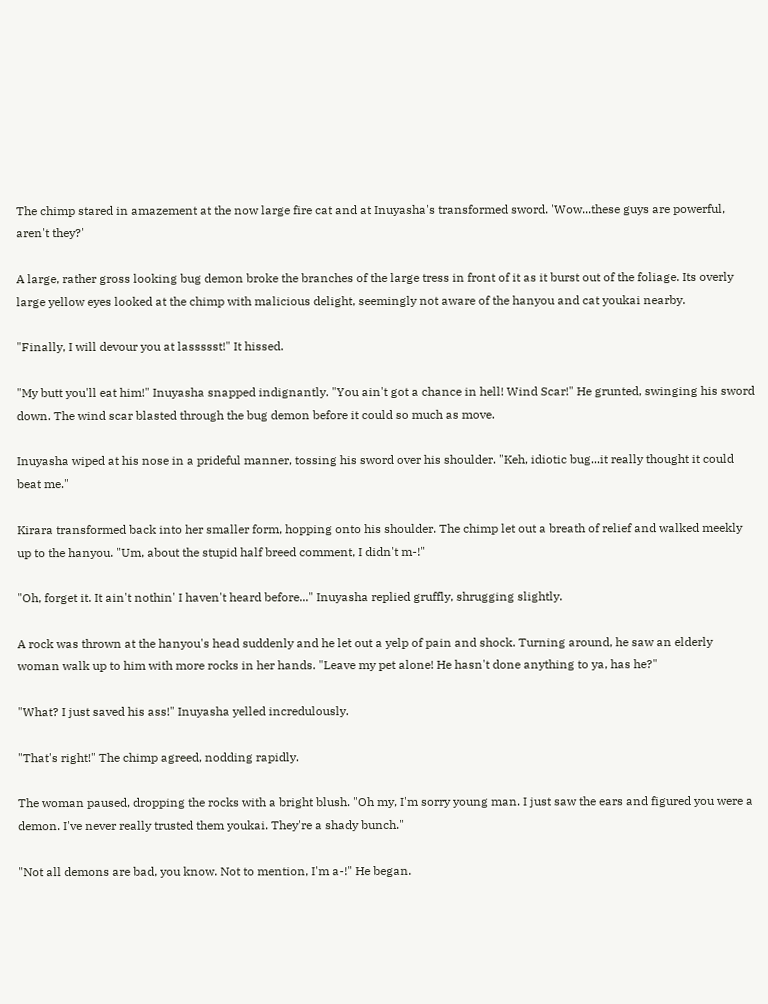The chimp stared in amazement at the now large fire cat and at Inuyasha's transformed sword. 'Wow...these guys are powerful, aren't they?'

A large, rather gross looking bug demon broke the branches of the large tress in front of it as it burst out of the foliage. Its overly large yellow eyes looked at the chimp with malicious delight, seemingly not aware of the hanyou and cat youkai nearby.

"Finally, I will devour you at lassssst!" It hissed.

"My butt you'll eat him!" Inuyasha snapped indignantly. "You ain't got a chance in hell! Wind Scar!" He grunted, swinging his sword down. The wind scar blasted through the bug demon before it could so much as move.

Inuyasha wiped at his nose in a prideful manner, tossing his sword over his shoulder. "Keh, idiotic bug...it really thought it could beat me."

Kirara transformed back into her smaller form, hopping onto his shoulder. The chimp let out a breath of relief and walked meekly up to the hanyou. "Um, about the stupid half breed comment, I didn't m-!"

"Oh, forget it. It ain't nothin' I haven't heard before..." Inuyasha replied gruffly, shrugging slightly.

A rock was thrown at the hanyou's head suddenly and he let out a yelp of pain and shock. Turning around, he saw an elderly woman walk up to him with more rocks in her hands. "Leave my pet alone! He hasn't done anything to ya, has he?"

"What? I just saved his ass!" Inuyasha yelled incredulously.

"That's right!" The chimp agreed, nodding rapidly.

The woman paused, dropping the rocks with a bright blush. "Oh my, I'm sorry young man. I just saw the ears and figured you were a demon. I've never really trusted them youkai. They're a shady bunch."

"Not all demons are bad, you know. Not to mention, I'm a-!" He began.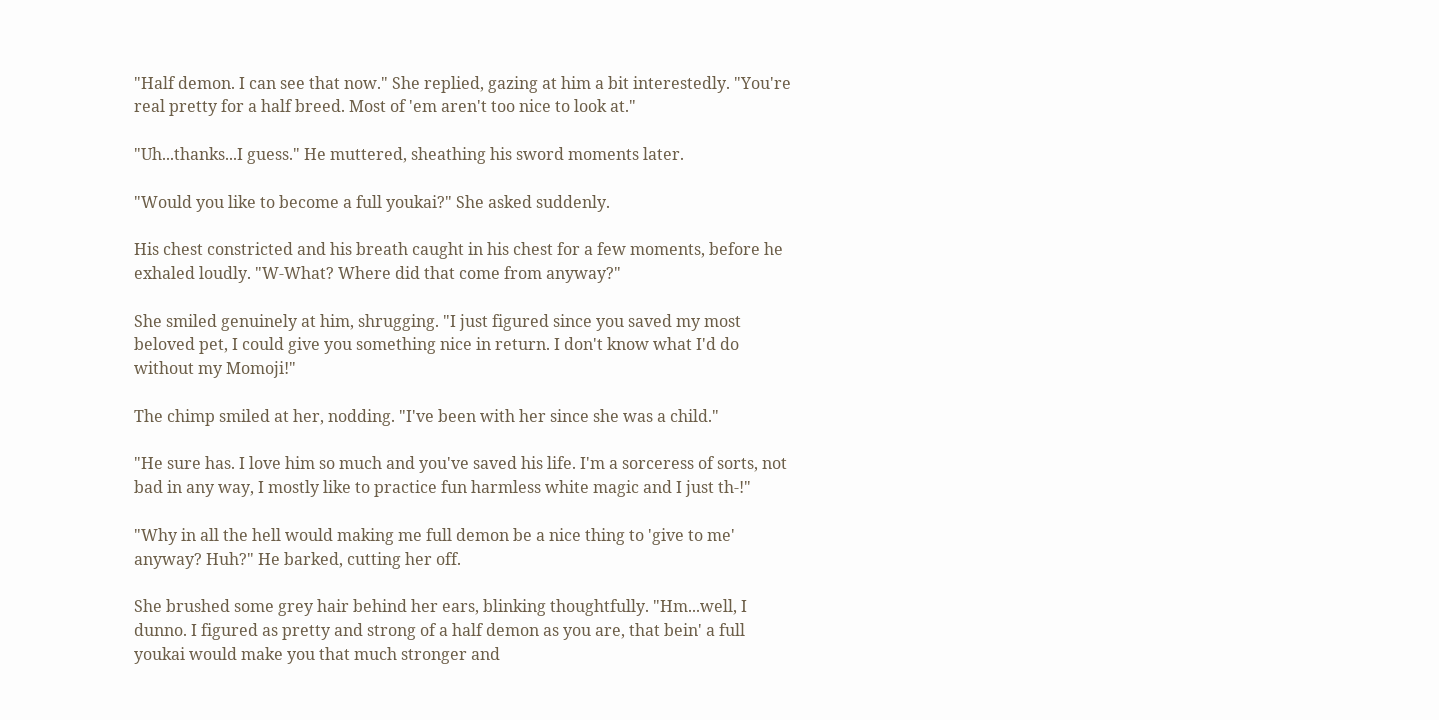"Half demon. I can see that now." She replied, gazing at him a bit interestedly. "You're real pretty for a half breed. Most of 'em aren't too nice to look at."

"Uh...thanks...I guess." He muttered, sheathing his sword moments later.

"Would you like to become a full youkai?" She asked suddenly.

His chest constricted and his breath caught in his chest for a few moments, before he exhaled loudly. "W-What? Where did that come from anyway?"

She smiled genuinely at him, shrugging. "I just figured since you saved my most beloved pet, I could give you something nice in return. I don't know what I'd do without my Momoji!"

The chimp smiled at her, nodding. "I've been with her since she was a child."

"He sure has. I love him so much and you've saved his life. I'm a sorceress of sorts, not bad in any way, I mostly like to practice fun harmless white magic and I just th-!"

"Why in all the hell would making me full demon be a nice thing to 'give to me' anyway? Huh?" He barked, cutting her off.

She brushed some grey hair behind her ears, blinking thoughtfully. "Hm...well, I dunno. I figured as pretty and strong of a half demon as you are, that bein' a full youkai would make you that much stronger and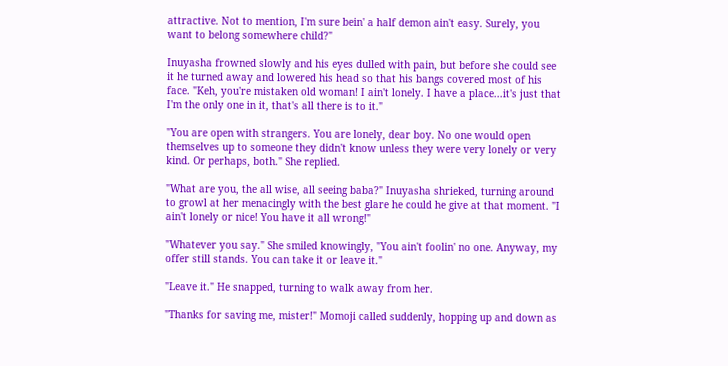attractive. Not to mention, I'm sure bein' a half demon ain't easy. Surely, you want to belong somewhere child?"

Inuyasha frowned slowly and his eyes dulled with pain, but before she could see it he turned away and lowered his head so that his bangs covered most of his face. "Keh, you're mistaken old woman! I ain't lonely. I have a place...it's just that I'm the only one in it, that's all there is to it."

"You are open with strangers. You are lonely, dear boy. No one would open themselves up to someone they didn't know unless they were very lonely or very kind. Or perhaps, both." She replied.

"What are you, the all wise, all seeing baba?" Inuyasha shrieked, turning around to growl at her menacingly with the best glare he could he give at that moment. "I ain't lonely or nice! You have it all wrong!"

"Whatever you say." She smiled knowingly, "You ain't foolin' no one. Anyway, my offer still stands. You can take it or leave it."

"Leave it." He snapped, turning to walk away from her.

"Thanks for saving me, mister!" Momoji called suddenly, hopping up and down as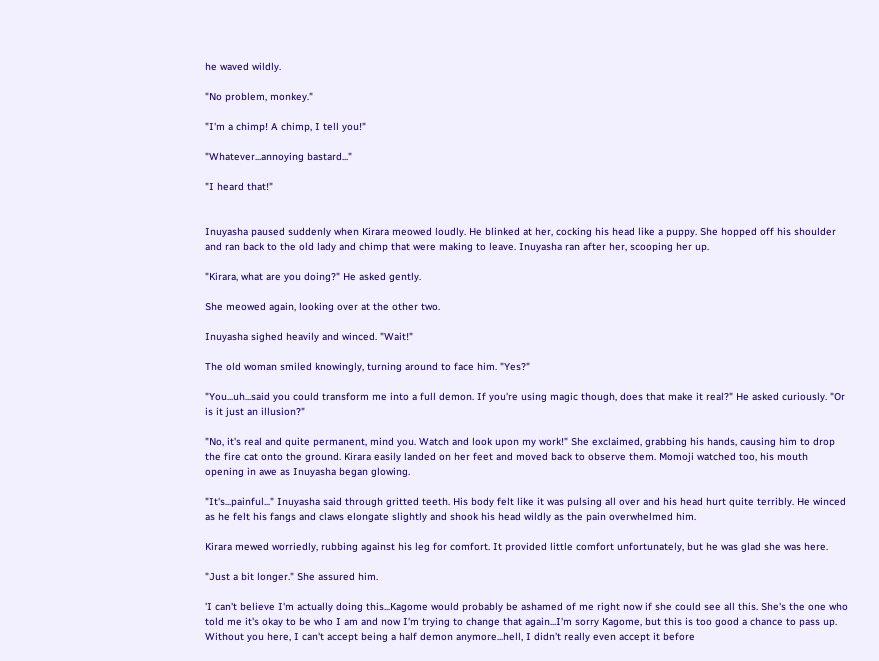he waved wildly.

"No problem, monkey."

"I'm a chimp! A chimp, I tell you!"

"Whatever...annoying bastard..."

"I heard that!"


Inuyasha paused suddenly when Kirara meowed loudly. He blinked at her, cocking his head like a puppy. She hopped off his shoulder and ran back to the old lady and chimp that were making to leave. Inuyasha ran after her, scooping her up.

"Kirara, what are you doing?" He asked gently.

She meowed again, looking over at the other two.

Inuyasha sighed heavily and winced. "Wait!"

The old woman smiled knowingly, turning around to face him. "Yes?"

"You...uh...said you could transform me into a full demon. If you're using magic though, does that make it real?" He asked curiously. "Or is it just an illusion?"

"No, it's real and quite permanent, mind you. Watch and look upon my work!" She exclaimed, grabbing his hands, causing him to drop the fire cat onto the ground. Kirara easily landed on her feet and moved back to observe them. Momoji watched too, his mouth opening in awe as Inuyasha began glowing.

"It's...painful..." Inuyasha said through gritted teeth. His body felt like it was pulsing all over and his head hurt quite terribly. He winced as he felt his fangs and claws elongate slightly and shook his head wildly as the pain overwhelmed him.

Kirara mewed worriedly, rubbing against his leg for comfort. It provided little comfort unfortunately, but he was glad she was here.

"Just a bit longer." She assured him.

'I can't believe I'm actually doing this...Kagome would probably be ashamed of me right now if she could see all this. She's the one who told me it's okay to be who I am and now I'm trying to change that again...I'm sorry Kagome, but this is too good a chance to pass up. Without you here, I can't accept being a half demon anymore...hell, I didn't really even accept it before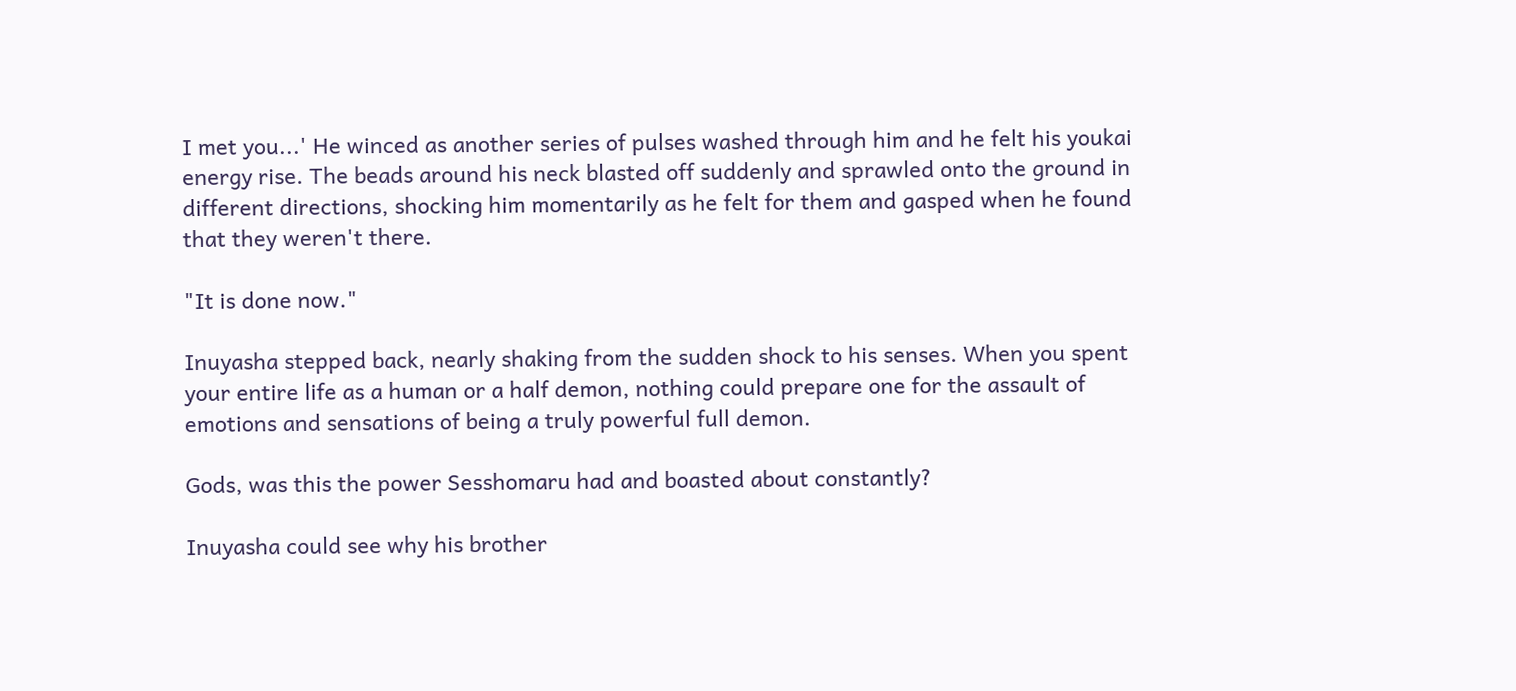I met you...' He winced as another series of pulses washed through him and he felt his youkai energy rise. The beads around his neck blasted off suddenly and sprawled onto the ground in different directions, shocking him momentarily as he felt for them and gasped when he found that they weren't there.

"It is done now."

Inuyasha stepped back, nearly shaking from the sudden shock to his senses. When you spent your entire life as a human or a half demon, nothing could prepare one for the assault of emotions and sensations of being a truly powerful full demon.

Gods, was this the power Sesshomaru had and boasted about constantly?

Inuyasha could see why his brother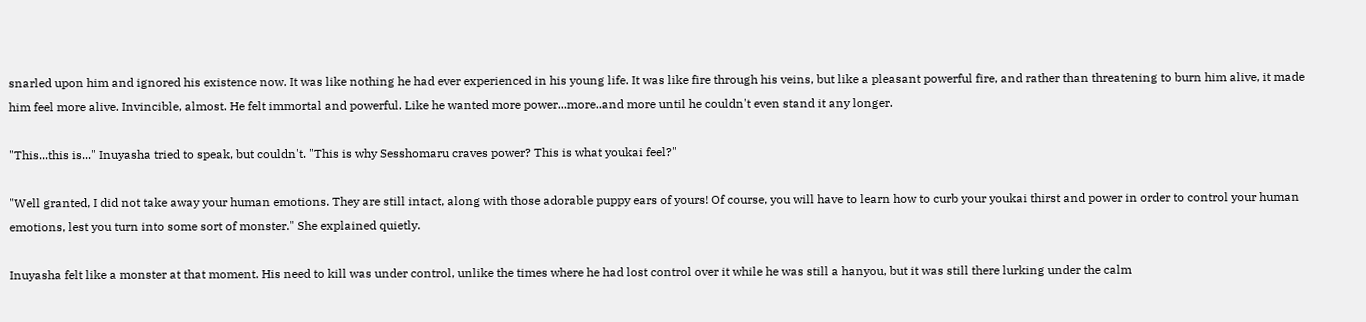snarled upon him and ignored his existence now. It was like nothing he had ever experienced in his young life. It was like fire through his veins, but like a pleasant powerful fire, and rather than threatening to burn him alive, it made him feel more alive. Invincible, almost. He felt immortal and powerful. Like he wanted more power...more..and more until he couldn't even stand it any longer.

"This...this is..." Inuyasha tried to speak, but couldn't. "This is why Sesshomaru craves power? This is what youkai feel?"

"Well granted, I did not take away your human emotions. They are still intact, along with those adorable puppy ears of yours! Of course, you will have to learn how to curb your youkai thirst and power in order to control your human emotions, lest you turn into some sort of monster." She explained quietly.

Inuyasha felt like a monster at that moment. His need to kill was under control, unlike the times where he had lost control over it while he was still a hanyou, but it was still there lurking under the calm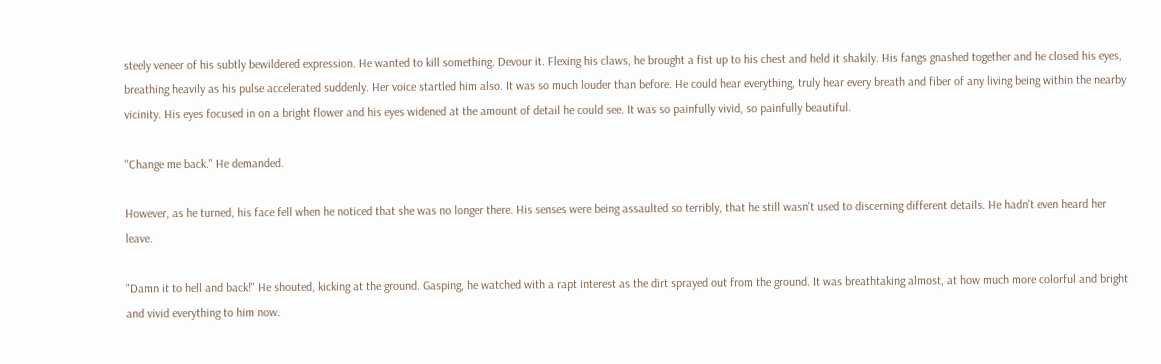steely veneer of his subtly bewildered expression. He wanted to kill something. Devour it. Flexing his claws, he brought a fist up to his chest and held it shakily. His fangs gnashed together and he closed his eyes, breathing heavily as his pulse accelerated suddenly. Her voice startled him also. It was so much louder than before. He could hear everything, truly hear every breath and fiber of any living being within the nearby vicinity. His eyes focused in on a bright flower and his eyes widened at the amount of detail he could see. It was so painfully vivid, so painfully beautiful.

"Change me back." He demanded.

However, as he turned, his face fell when he noticed that she was no longer there. His senses were being assaulted so terribly, that he still wasn't used to discerning different details. He hadn't even heard her leave.

"Damn it to hell and back!" He shouted, kicking at the ground. Gasping, he watched with a rapt interest as the dirt sprayed out from the ground. It was breathtaking almost, at how much more colorful and bright and vivid everything to him now.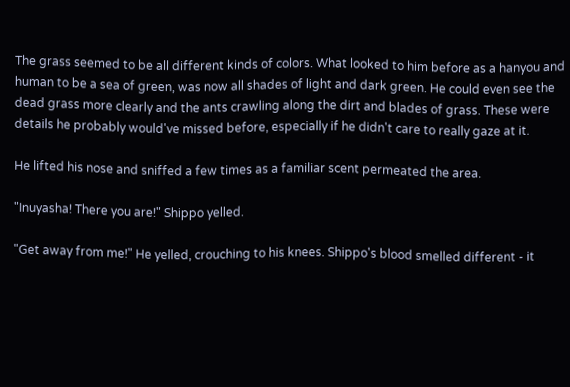The grass seemed to be all different kinds of colors. What looked to him before as a hanyou and human to be a sea of green, was now all shades of light and dark green. He could even see the dead grass more clearly and the ants crawling along the dirt and blades of grass. These were details he probably would've missed before, especially if he didn't care to really gaze at it.

He lifted his nose and sniffed a few times as a familiar scent permeated the area.

"Inuyasha! There you are!" Shippo yelled.

"Get away from me!" He yelled, crouching to his knees. Shippo's blood smelled different - it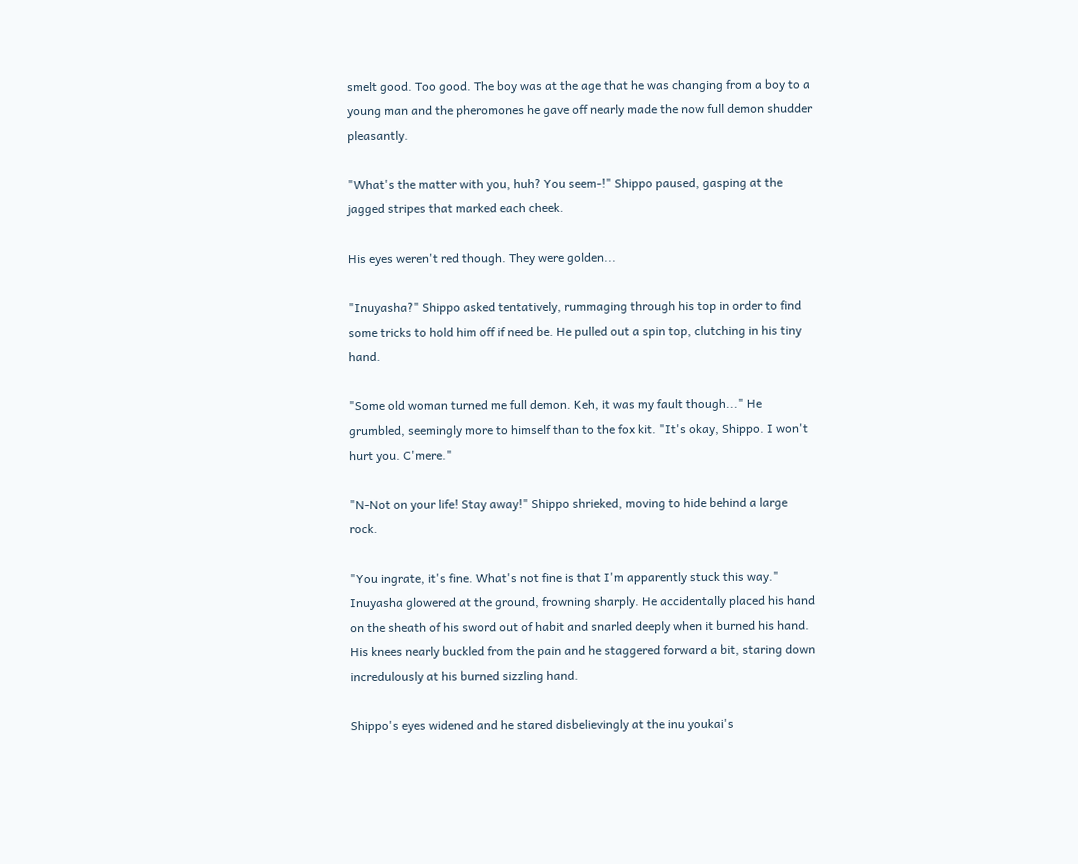smelt good. Too good. The boy was at the age that he was changing from a boy to a young man and the pheromones he gave off nearly made the now full demon shudder pleasantly.

"What's the matter with you, huh? You seem-!" Shippo paused, gasping at the jagged stripes that marked each cheek.

His eyes weren't red though. They were golden...

"Inuyasha?" Shippo asked tentatively, rummaging through his top in order to find some tricks to hold him off if need be. He pulled out a spin top, clutching in his tiny hand.

"Some old woman turned me full demon. Keh, it was my fault though..." He grumbled, seemingly more to himself than to the fox kit. "It's okay, Shippo. I won't hurt you. C'mere."

"N-Not on your life! Stay away!" Shippo shrieked, moving to hide behind a large rock.

"You ingrate, it's fine. What's not fine is that I'm apparently stuck this way." Inuyasha glowered at the ground, frowning sharply. He accidentally placed his hand on the sheath of his sword out of habit and snarled deeply when it burned his hand. His knees nearly buckled from the pain and he staggered forward a bit, staring down incredulously at his burned sizzling hand.

Shippo's eyes widened and he stared disbelievingly at the inu youkai's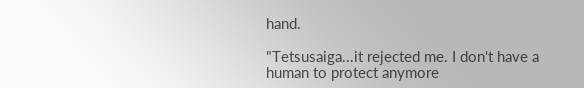hand.

"Tetsusaiga...it rejected me. I don't have a human to protect anymore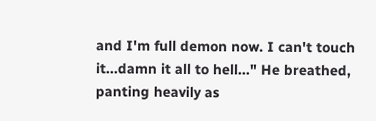and I'm full demon now. I can't touch it...damn it all to hell..." He breathed, panting heavily as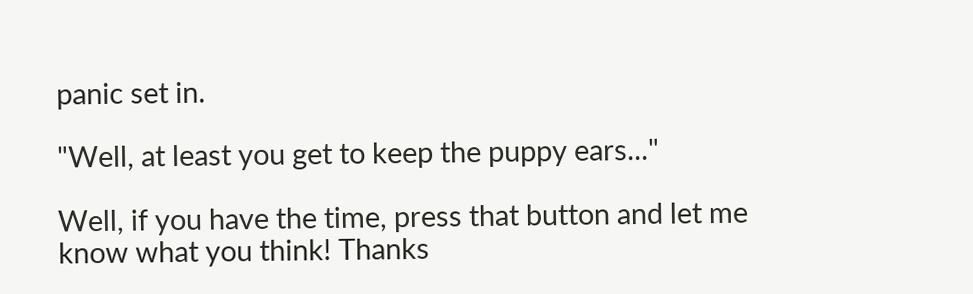panic set in.

"Well, at least you get to keep the puppy ears..."

Well, if you have the time, press that button and let me know what you think! Thanks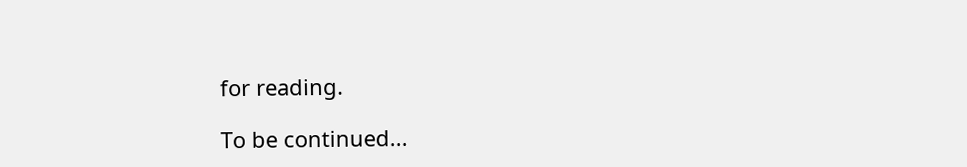for reading.

To be continued...